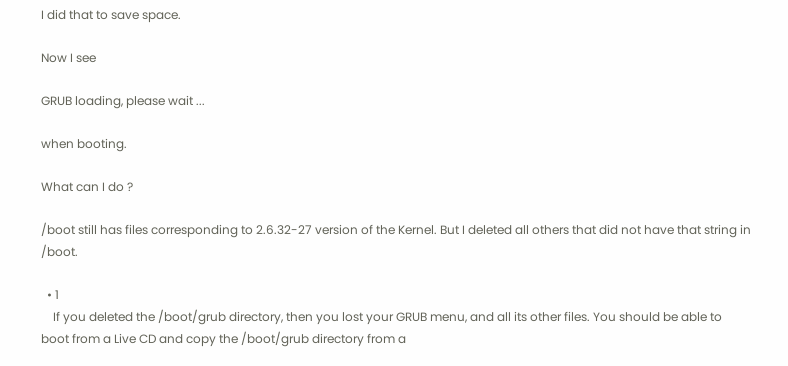I did that to save space.

Now I see

GRUB loading, please wait ...

when booting.

What can I do ?

/boot still has files corresponding to 2.6.32-27 version of the Kernel. But I deleted all others that did not have that string in /boot.

  • 1
    If you deleted the /boot/grub directory, then you lost your GRUB menu, and all its other files. You should be able to boot from a Live CD and copy the /boot/grub directory from a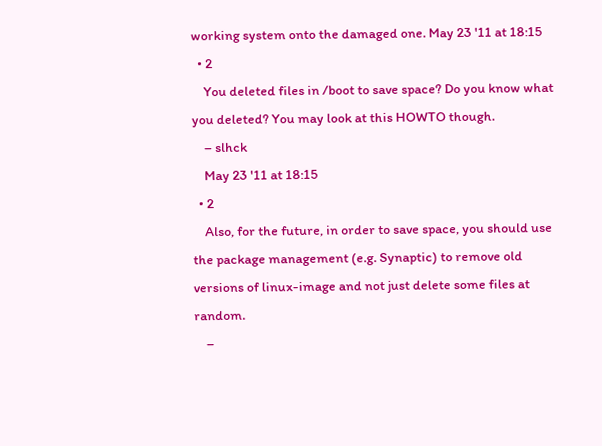working system onto the damaged one. May 23 '11 at 18:15
  • 2
    You deleted files in /boot to save space? Do you know what you deleted? You may look at this HOWTO though.
    – slhck
    May 23 '11 at 18:15
  • 2
    Also, for the future, in order to save space, you should use the package management (e.g. Synaptic) to remove old versions of linux-image and not just delete some files at random.
    –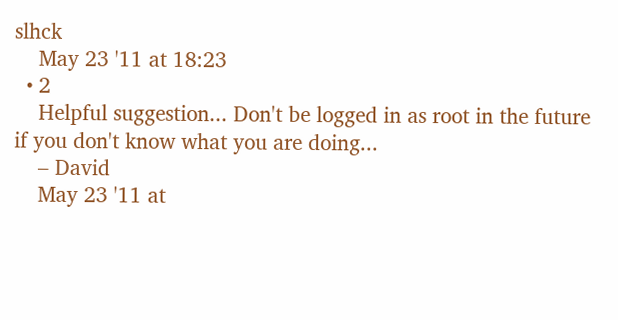slhck
    May 23 '11 at 18:23
  • 2
    Helpful suggestion... Don't be logged in as root in the future if you don't know what you are doing...
    – David
    May 23 '11 at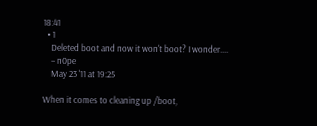18:41
  • 1
    Deleted boot and now it won't boot? I wonder....
    – n0pe
    May 23 '11 at 19:25

When it comes to cleaning up /boot,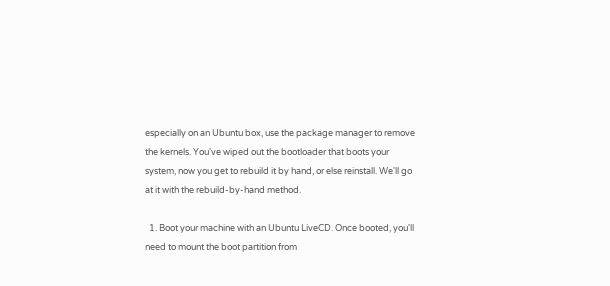especially on an Ubuntu box, use the package manager to remove the kernels. You've wiped out the bootloader that boots your system, now you get to rebuild it by hand, or else reinstall. We'll go at it with the rebuild-by-hand method.

  1. Boot your machine with an Ubuntu LiveCD. Once booted, you'll need to mount the boot partition from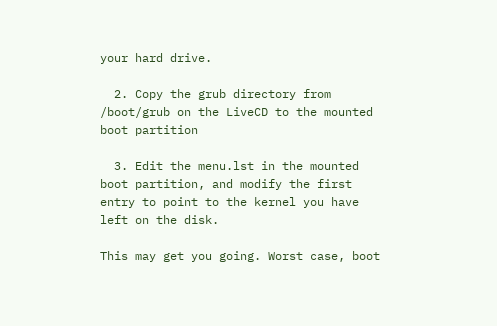your hard drive.

  2. Copy the grub directory from /boot/grub on the LiveCD to the mounted boot partition

  3. Edit the menu.lst in the mounted boot partition, and modify the first entry to point to the kernel you have left on the disk.

This may get you going. Worst case, boot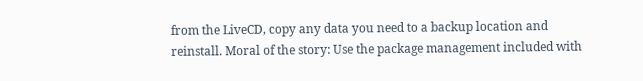from the LiveCD, copy any data you need to a backup location and reinstall. Moral of the story: Use the package management included with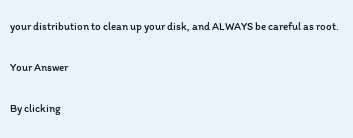your distribution to clean up your disk, and ALWAYS be careful as root.

Your Answer

By clicking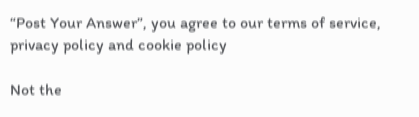“Post Your Answer”, you agree to our terms of service, privacy policy and cookie policy

Not the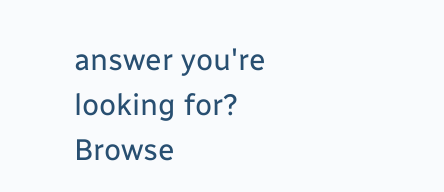answer you're looking for? Browse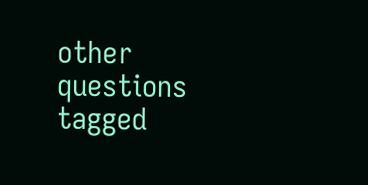other questions tagged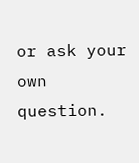or ask your own question.